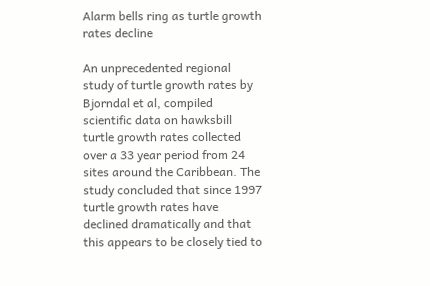Alarm bells ring as turtle growth rates decline

An unprecedented regional study of turtle growth rates by Bjorndal et al, compiled scientific data on hawksbill turtle growth rates collected over a 33 year period from 24 sites around the Caribbean. The study concluded that since 1997 turtle growth rates have declined dramatically and that this appears to be closely tied to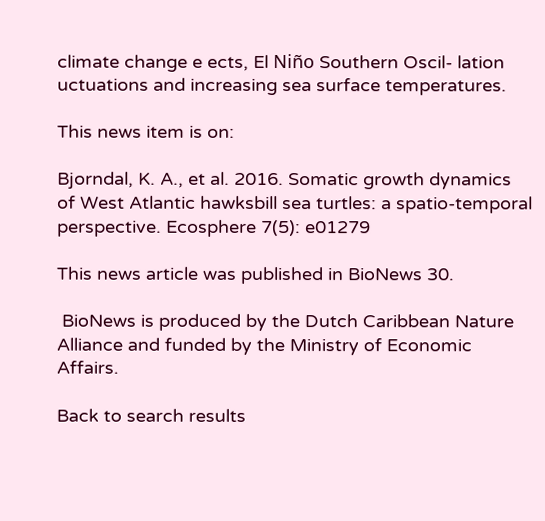climate change e ects, El Niño Southern Oscil- lation uctuations and increasing sea surface temperatures.

This news item is on:

Bjorndal, K. A., et al. 2016. Somatic growth dynamics of West Atlantic hawksbill sea turtles: a spatio-temporal perspective. Ecosphere 7(5): e01279

This news article was published in BioNews 30.

 BioNews is produced by the Dutch Caribbean Nature Alliance and funded by the Ministry of Economic Affairs.

Back to search results